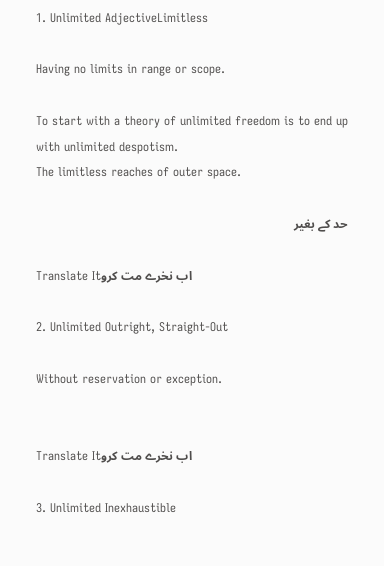1. Unlimited AdjectiveLimitless

Having no limits in range or scope.

To start with a theory of unlimited freedom is to end up with unlimited despotism.
The limitless reaches of outer space.

حد کے بغیر

Translate Itاب نخرے مت کرو

2. Unlimited Outright, Straight-Out

Without reservation or exception.


Translate Itاب نخرے مت کرو

3. Unlimited Inexhaustible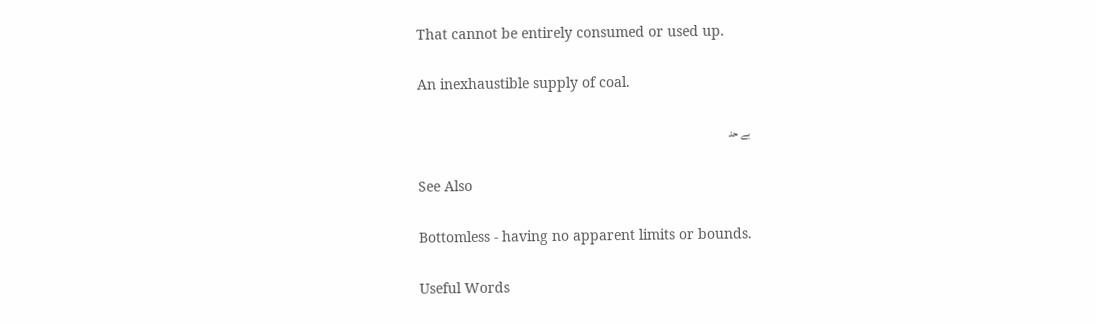That cannot be entirely consumed or used up.

An inexhaustible supply of coal.

بے حد

See Also

Bottomless - having no apparent limits or bounds.

Useful Words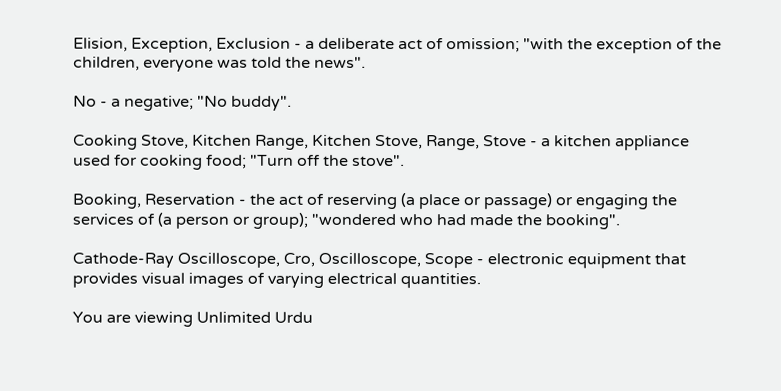Elision, Exception, Exclusion - a deliberate act of omission; "with the exception of the children, everyone was told the news".

No - a negative; "No buddy".

Cooking Stove, Kitchen Range, Kitchen Stove, Range, Stove - a kitchen appliance used for cooking food; "Turn off the stove".

Booking, Reservation - the act of reserving (a place or passage) or engaging the services of (a person or group); "wondered who had made the booking".

Cathode-Ray Oscilloscope, Cro, Oscilloscope, Scope - electronic equipment that provides visual images of varying electrical quantities.

You are viewing Unlimited Urdu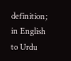definition; in English to Urdu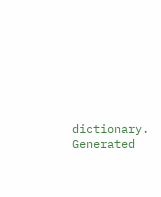dictionary.
Generated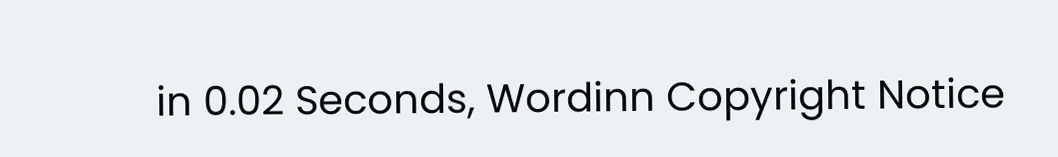in 0.02 Seconds, Wordinn Copyright Notice